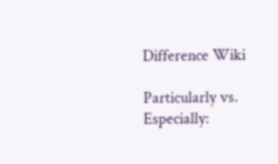Difference Wiki

Particularly vs. Especially: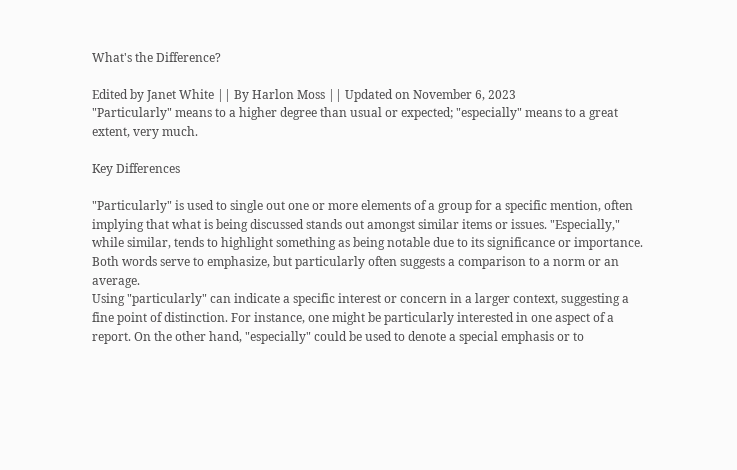What's the Difference?

Edited by Janet White || By Harlon Moss || Updated on November 6, 2023
"Particularly" means to a higher degree than usual or expected; "especially" means to a great extent, very much.

Key Differences

"Particularly" is used to single out one or more elements of a group for a specific mention, often implying that what is being discussed stands out amongst similar items or issues. "Especially," while similar, tends to highlight something as being notable due to its significance or importance. Both words serve to emphasize, but particularly often suggests a comparison to a norm or an average.
Using "particularly" can indicate a specific interest or concern in a larger context, suggesting a fine point of distinction. For instance, one might be particularly interested in one aspect of a report. On the other hand, "especially" could be used to denote a special emphasis or to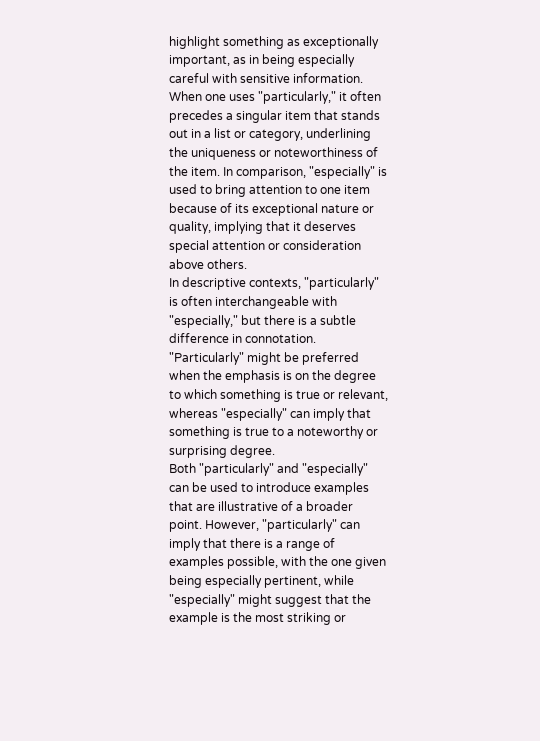highlight something as exceptionally important, as in being especially careful with sensitive information.
When one uses "particularly," it often precedes a singular item that stands out in a list or category, underlining the uniqueness or noteworthiness of the item. In comparison, "especially" is used to bring attention to one item because of its exceptional nature or quality, implying that it deserves special attention or consideration above others.
In descriptive contexts, "particularly" is often interchangeable with "especially," but there is a subtle difference in connotation. "Particularly" might be preferred when the emphasis is on the degree to which something is true or relevant, whereas "especially" can imply that something is true to a noteworthy or surprising degree.
Both "particularly" and "especially" can be used to introduce examples that are illustrative of a broader point. However, "particularly" can imply that there is a range of examples possible, with the one given being especially pertinent, while "especially" might suggest that the example is the most striking or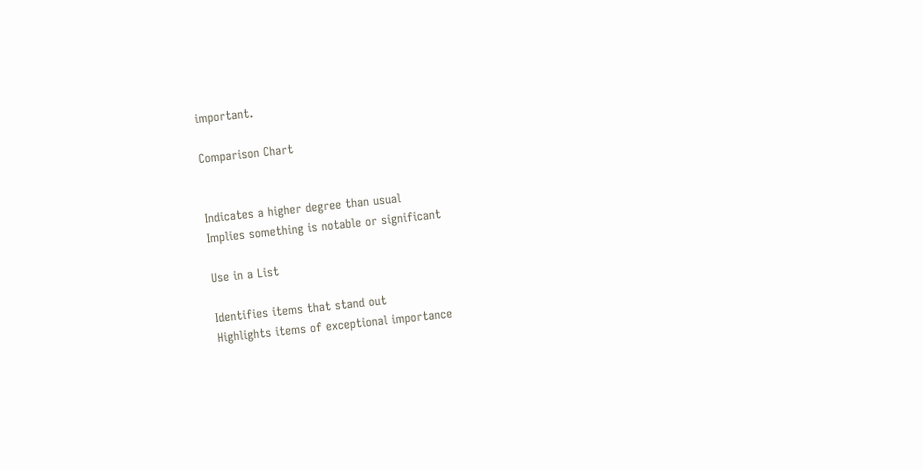important.

Comparison Chart


Indicates a higher degree than usual
Implies something is notable or significant

Use in a List

Identifies items that stand out
Highlights items of exceptional importance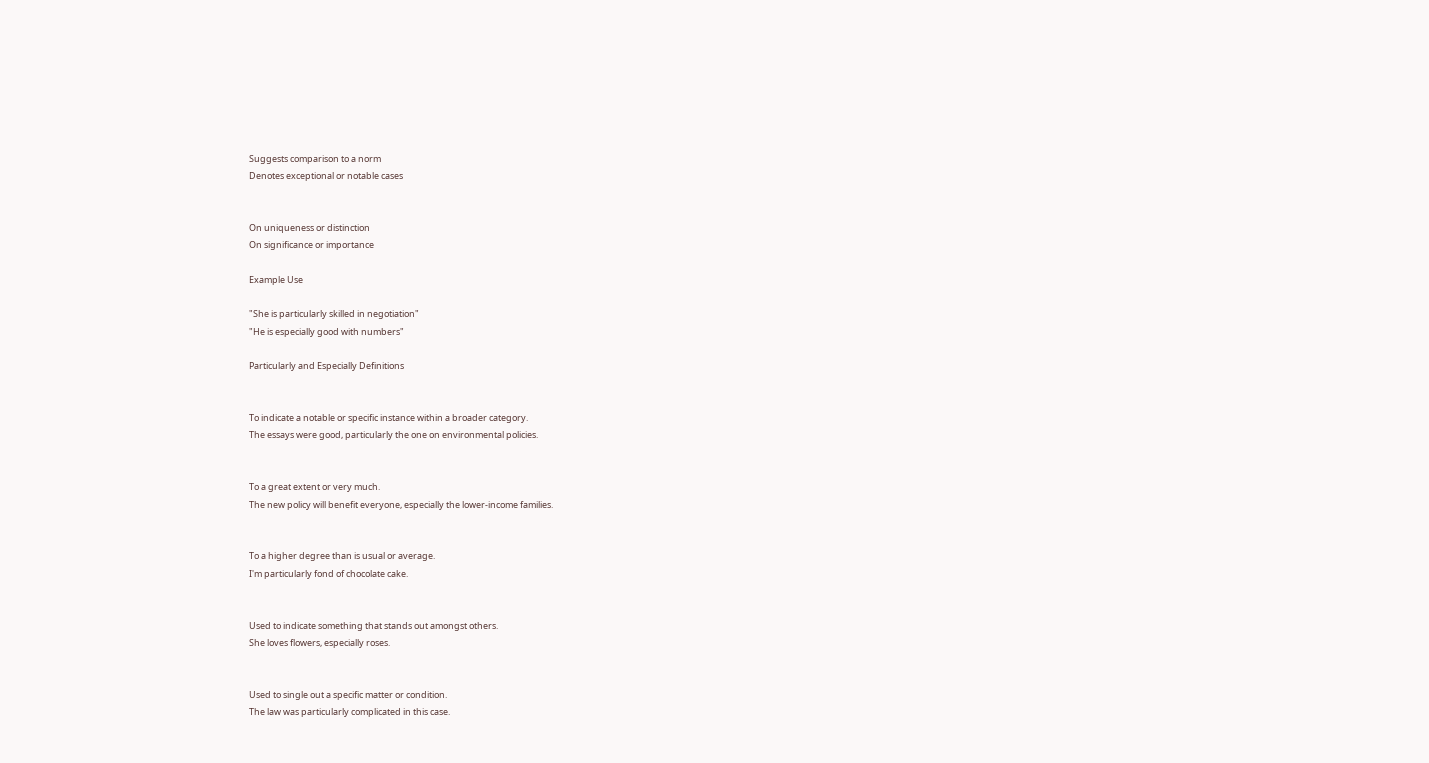Suggests comparison to a norm
Denotes exceptional or notable cases


On uniqueness or distinction
On significance or importance

Example Use

"She is particularly skilled in negotiation"
"He is especially good with numbers"

Particularly and Especially Definitions


To indicate a notable or specific instance within a broader category.
The essays were good, particularly the one on environmental policies.


To a great extent or very much.
The new policy will benefit everyone, especially the lower-income families.


To a higher degree than is usual or average.
I'm particularly fond of chocolate cake.


Used to indicate something that stands out amongst others.
She loves flowers, especially roses.


Used to single out a specific matter or condition.
The law was particularly complicated in this case.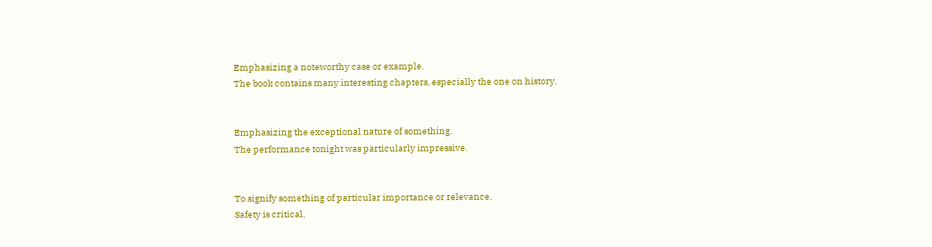Emphasizing a noteworthy case or example.
The book contains many interesting chapters, especially the one on history.


Emphasizing the exceptional nature of something.
The performance tonight was particularly impressive.


To signify something of particular importance or relevance.
Safety is critical,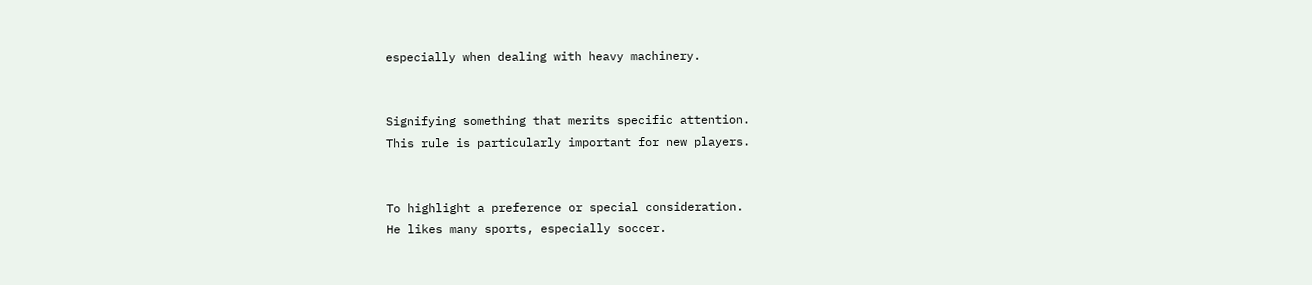especially when dealing with heavy machinery.


Signifying something that merits specific attention.
This rule is particularly important for new players.


To highlight a preference or special consideration.
He likes many sports, especially soccer.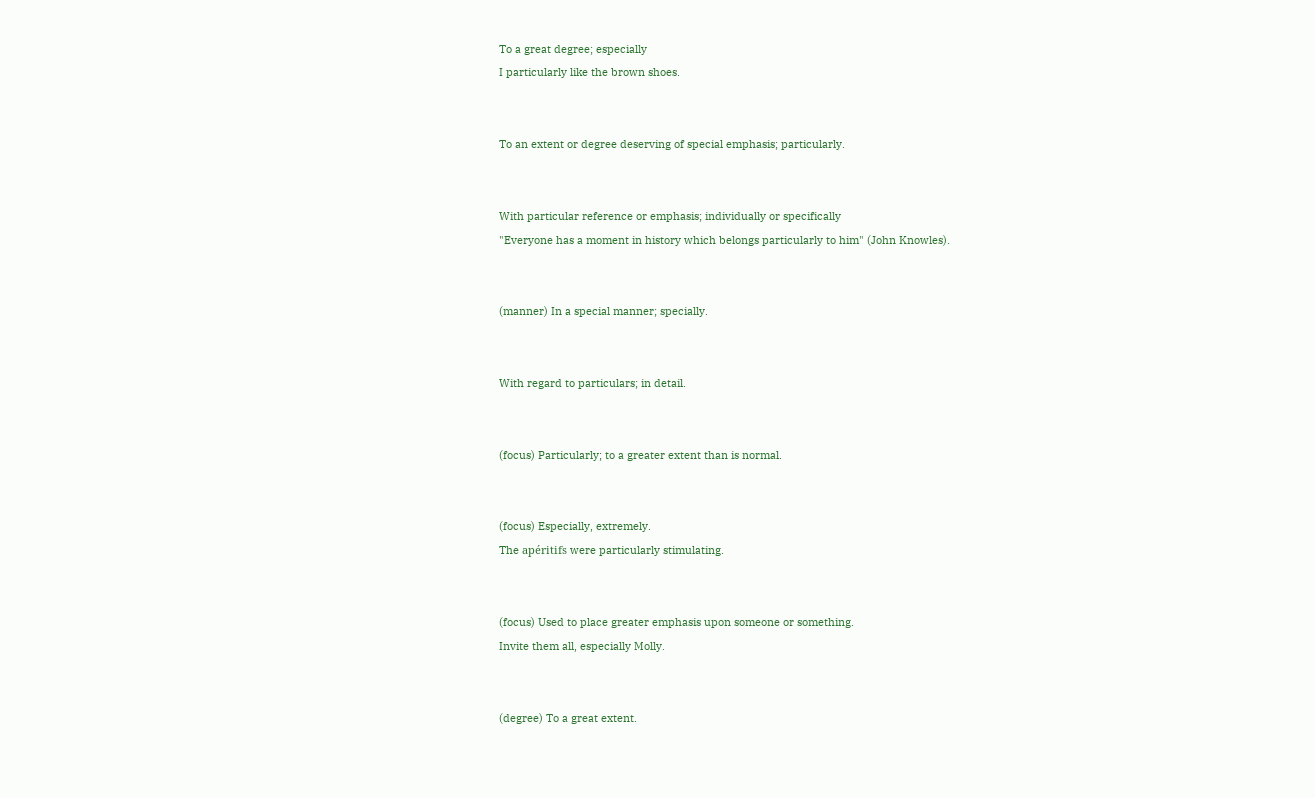To a great degree; especially
I particularly like the brown shoes.


To an extent or degree deserving of special emphasis; particularly.


With particular reference or emphasis; individually or specifically
"Everyone has a moment in history which belongs particularly to him" (John Knowles).


(manner) In a special manner; specially.


With regard to particulars; in detail.


(focus) Particularly; to a greater extent than is normal.


(focus) Especially, extremely.
The apéritifs were particularly stimulating.


(focus) Used to place greater emphasis upon someone or something.
Invite them all, especially Molly.


(degree) To a great extent.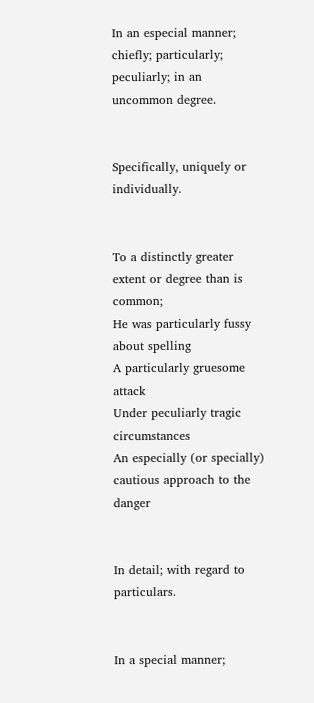In an especial manner; chiefly; particularly; peculiarly; in an uncommon degree.


Specifically, uniquely or individually.


To a distinctly greater extent or degree than is common;
He was particularly fussy about spelling
A particularly gruesome attack
Under peculiarly tragic circumstances
An especially (or specially) cautious approach to the danger


In detail; with regard to particulars.


In a special manner;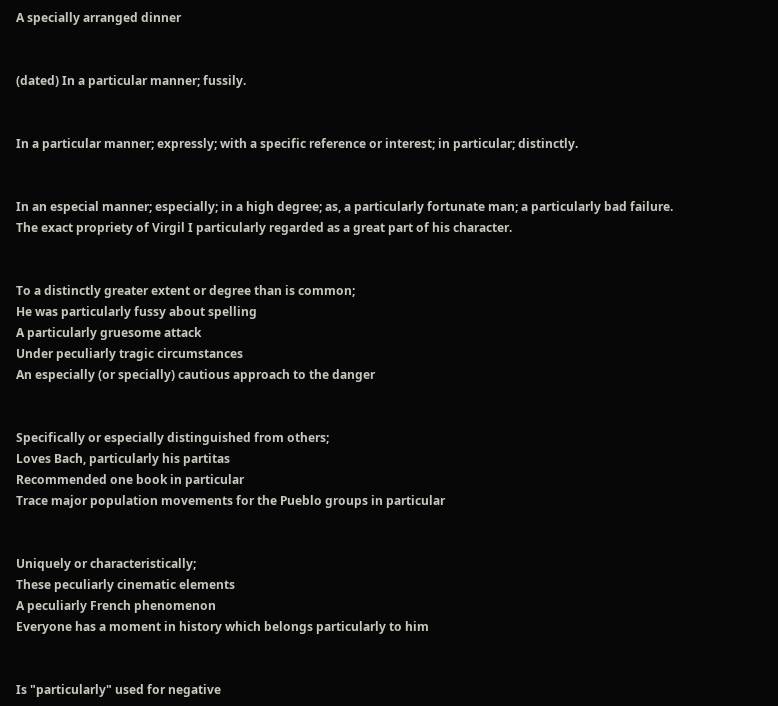A specially arranged dinner


(dated) In a particular manner; fussily.


In a particular manner; expressly; with a specific reference or interest; in particular; distinctly.


In an especial manner; especially; in a high degree; as, a particularly fortunate man; a particularly bad failure.
The exact propriety of Virgil I particularly regarded as a great part of his character.


To a distinctly greater extent or degree than is common;
He was particularly fussy about spelling
A particularly gruesome attack
Under peculiarly tragic circumstances
An especially (or specially) cautious approach to the danger


Specifically or especially distinguished from others;
Loves Bach, particularly his partitas
Recommended one book in particular
Trace major population movements for the Pueblo groups in particular


Uniquely or characteristically;
These peculiarly cinematic elements
A peculiarly French phenomenon
Everyone has a moment in history which belongs particularly to him


Is "particularly" used for negative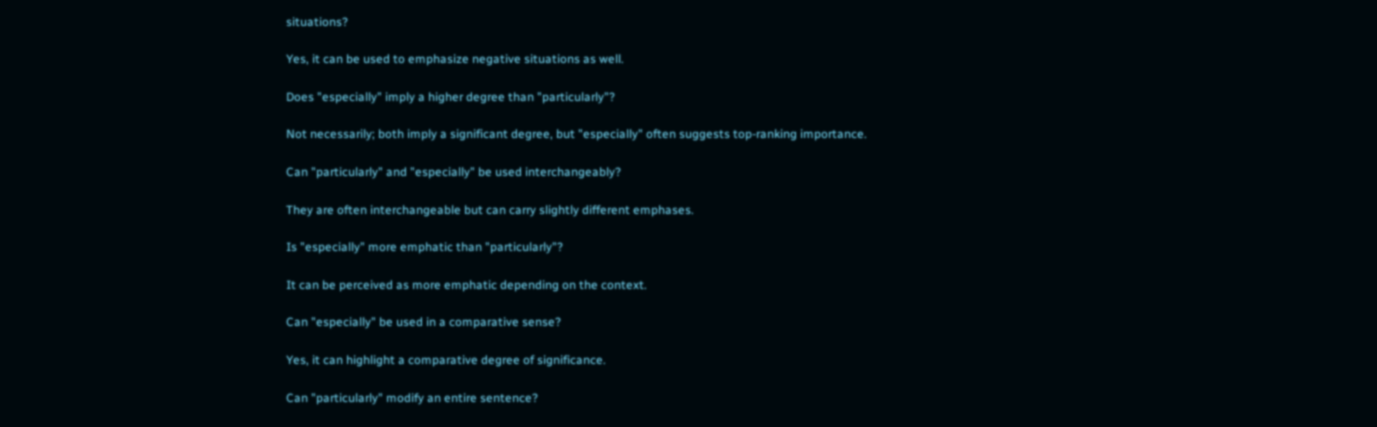situations?

Yes, it can be used to emphasize negative situations as well.

Does "especially" imply a higher degree than "particularly"?

Not necessarily; both imply a significant degree, but "especially" often suggests top-ranking importance.

Can "particularly" and "especially" be used interchangeably?

They are often interchangeable but can carry slightly different emphases.

Is "especially" more emphatic than "particularly"?

It can be perceived as more emphatic depending on the context.

Can "especially" be used in a comparative sense?

Yes, it can highlight a comparative degree of significance.

Can "particularly" modify an entire sentence?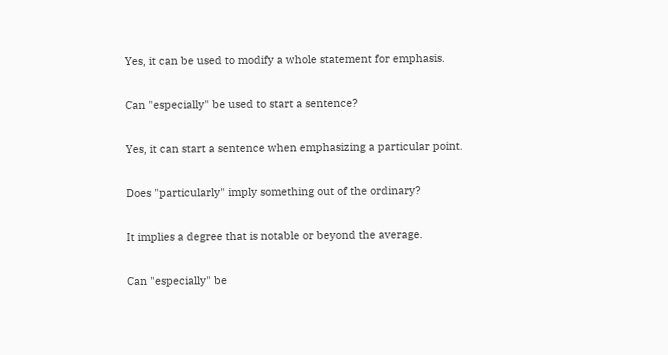Yes, it can be used to modify a whole statement for emphasis.

Can "especially" be used to start a sentence?

Yes, it can start a sentence when emphasizing a particular point.

Does "particularly" imply something out of the ordinary?

It implies a degree that is notable or beyond the average.

Can "especially" be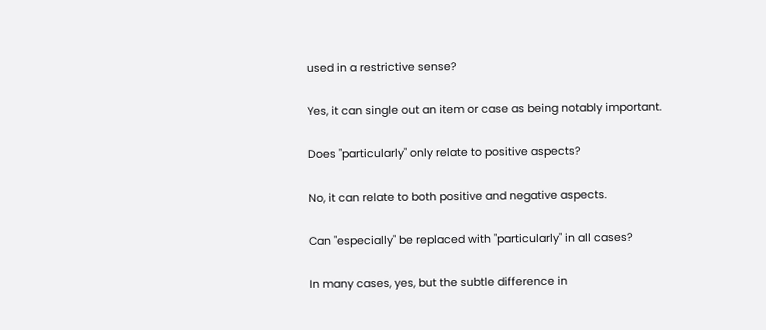used in a restrictive sense?

Yes, it can single out an item or case as being notably important.

Does "particularly" only relate to positive aspects?

No, it can relate to both positive and negative aspects.

Can "especially" be replaced with "particularly" in all cases?

In many cases, yes, but the subtle difference in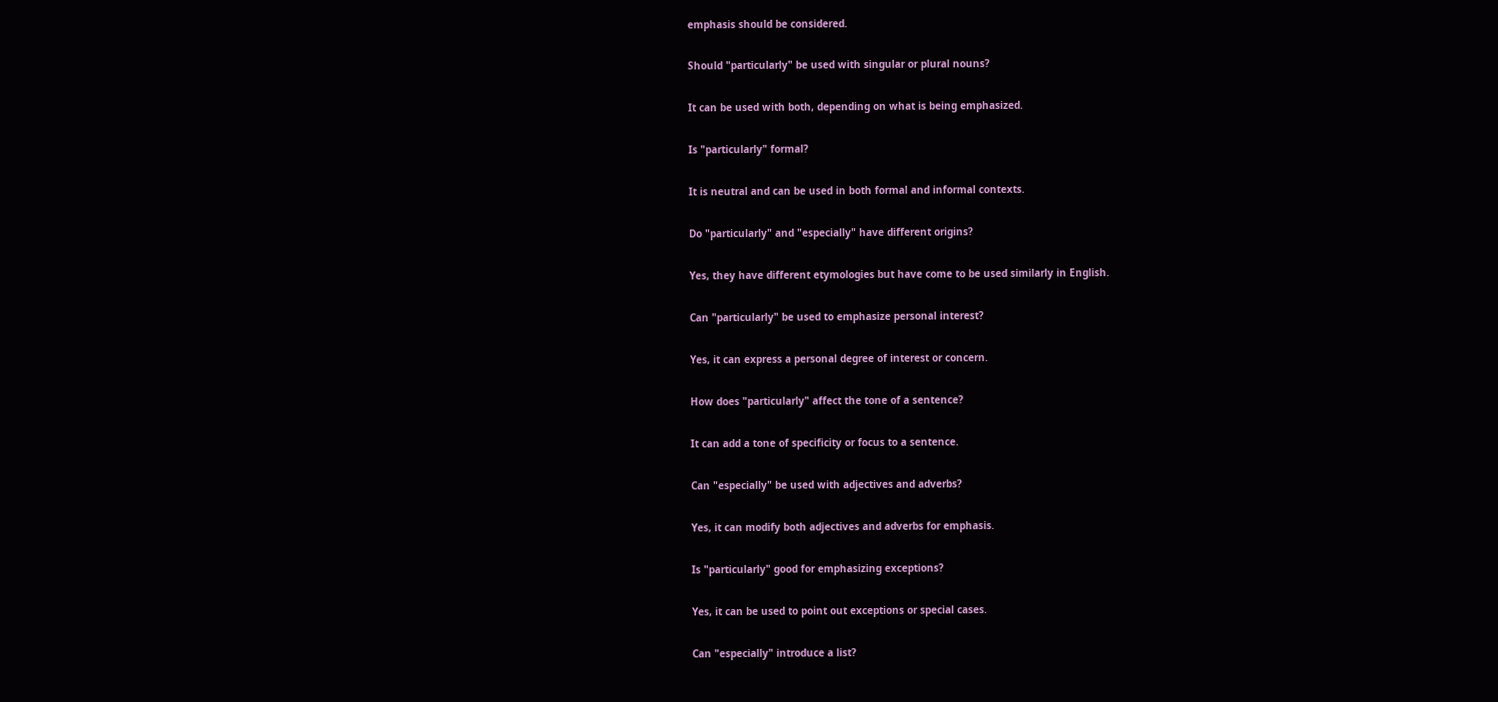emphasis should be considered.

Should "particularly" be used with singular or plural nouns?

It can be used with both, depending on what is being emphasized.

Is "particularly" formal?

It is neutral and can be used in both formal and informal contexts.

Do "particularly" and "especially" have different origins?

Yes, they have different etymologies but have come to be used similarly in English.

Can "particularly" be used to emphasize personal interest?

Yes, it can express a personal degree of interest or concern.

How does "particularly" affect the tone of a sentence?

It can add a tone of specificity or focus to a sentence.

Can "especially" be used with adjectives and adverbs?

Yes, it can modify both adjectives and adverbs for emphasis.

Is "particularly" good for emphasizing exceptions?

Yes, it can be used to point out exceptions or special cases.

Can "especially" introduce a list?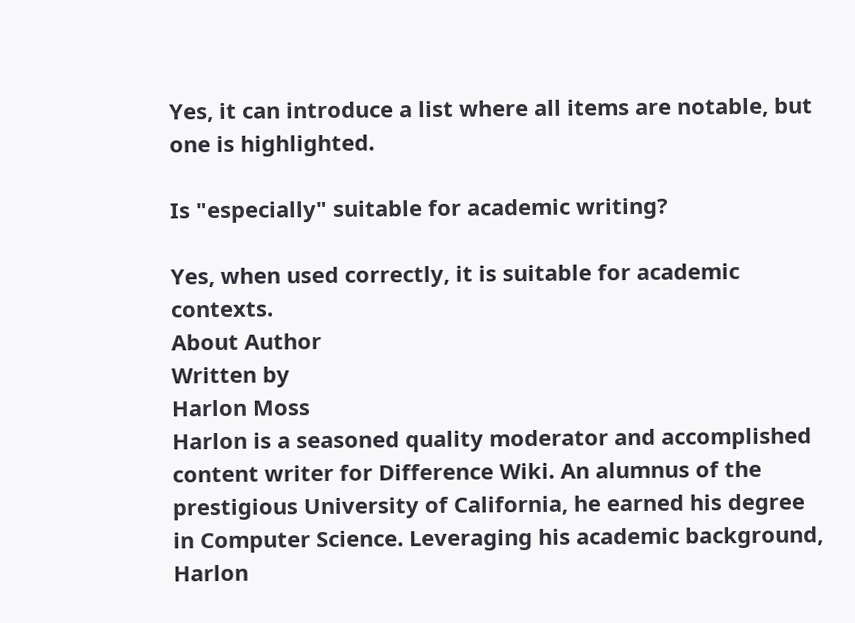Yes, it can introduce a list where all items are notable, but one is highlighted.

Is "especially" suitable for academic writing?

Yes, when used correctly, it is suitable for academic contexts.
About Author
Written by
Harlon Moss
Harlon is a seasoned quality moderator and accomplished content writer for Difference Wiki. An alumnus of the prestigious University of California, he earned his degree in Computer Science. Leveraging his academic background, Harlon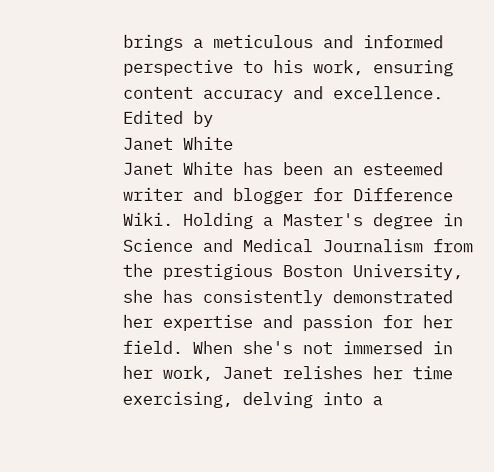brings a meticulous and informed perspective to his work, ensuring content accuracy and excellence.
Edited by
Janet White
Janet White has been an esteemed writer and blogger for Difference Wiki. Holding a Master's degree in Science and Medical Journalism from the prestigious Boston University, she has consistently demonstrated her expertise and passion for her field. When she's not immersed in her work, Janet relishes her time exercising, delving into a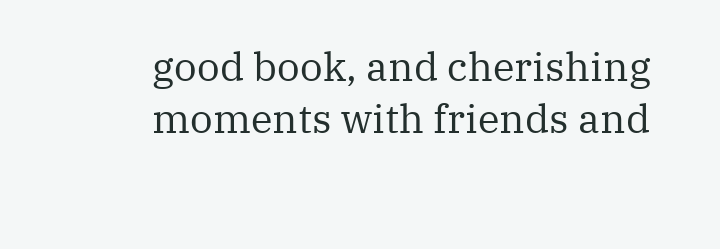good book, and cherishing moments with friends and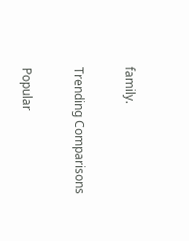family.

Trending Comparisons

Popular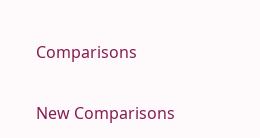Comparisons

New Comparisons